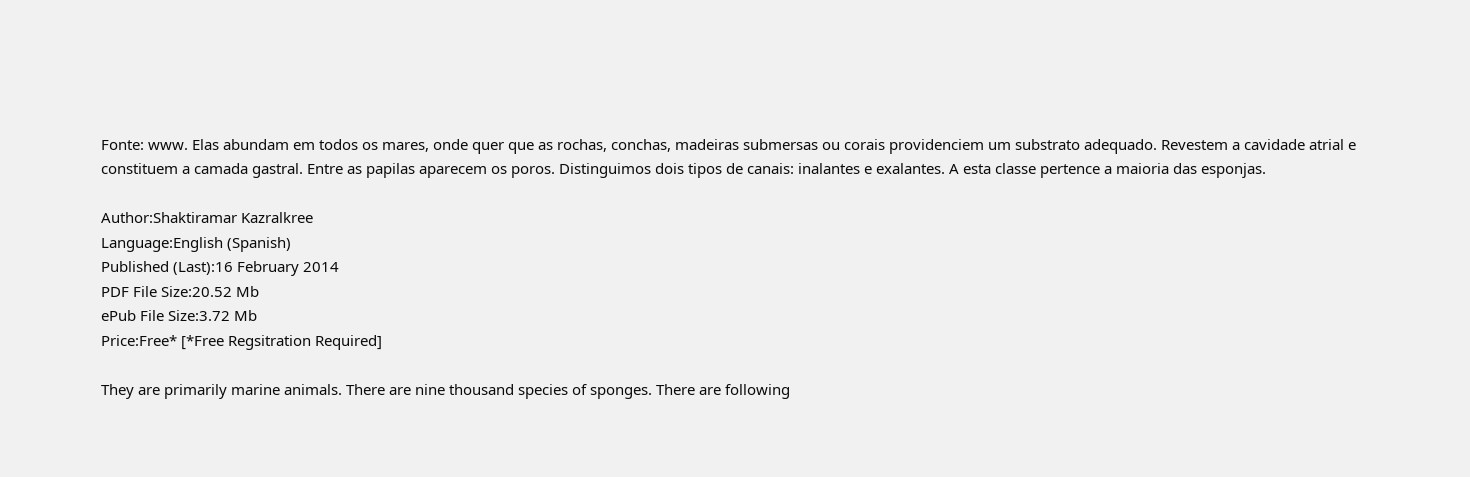Fonte: www. Elas abundam em todos os mares, onde quer que as rochas, conchas, madeiras submersas ou corais providenciem um substrato adequado. Revestem a cavidade atrial e constituem a camada gastral. Entre as papilas aparecem os poros. Distinguimos dois tipos de canais: inalantes e exalantes. A esta classe pertence a maioria das esponjas.

Author:Shaktiramar Kazralkree
Language:English (Spanish)
Published (Last):16 February 2014
PDF File Size:20.52 Mb
ePub File Size:3.72 Mb
Price:Free* [*Free Regsitration Required]

They are primarily marine animals. There are nine thousand species of sponges. There are following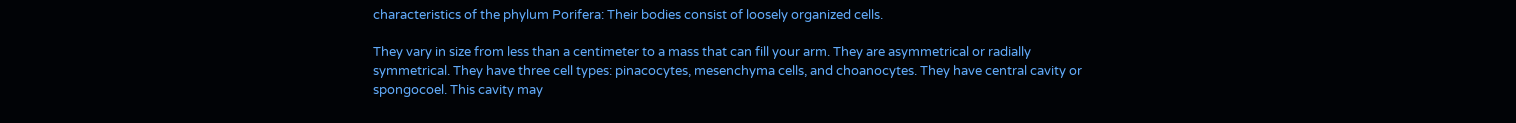characteristics of the phylum Porifera: Their bodies consist of loosely organized cells.

They vary in size from less than a centimeter to a mass that can fill your arm. They are asymmetrical or radially symmetrical. They have three cell types: pinacocytes, mesenchyma cells, and choanocytes. They have central cavity or spongocoel. This cavity may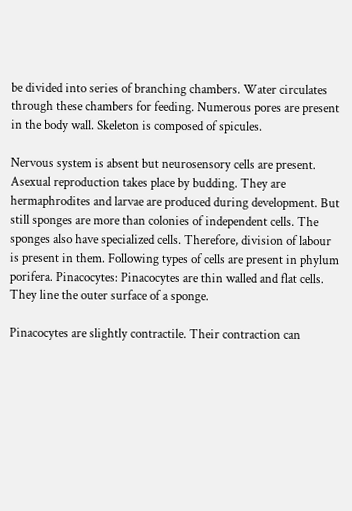be divided into series of branching chambers. Water circulates through these chambers for feeding. Numerous pores are present in the body wall. Skeleton is composed of spicules.

Nervous system is absent but neurosensory cells are present. Asexual reproduction takes place by budding. They are hermaphrodites and larvae are produced during development. But still sponges are more than colonies of independent cells. The sponges also have specialized cells. Therefore, division of labour is present in them. Following types of cells are present in phylum porifera. Pinacocytes: Pinacocytes are thin walled and flat cells. They line the outer surface of a sponge.

Pinacocytes are slightly contractile. Their contraction can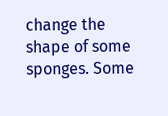change the shape of some sponges. Some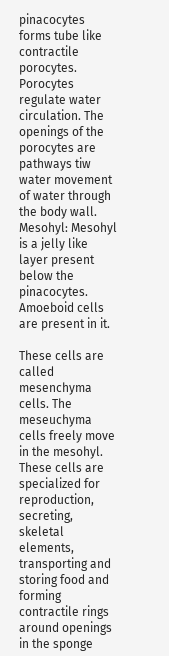pinacocytes forms tube like contractile porocytes. Porocytes regulate water circulation. The openings of the porocytes are pathways tiw water movement of water through the body wall. Mesohyl: Mesohyl is a jelly like layer present below the pinacocytes. Amoeboid cells are present in it.

These cells are called mesenchyma cells. The meseuchyma cells freely move in the mesohyl. These cells are specialized for reproduction, secreting, skeletal elements, transporting and storing food and forming contractile rings around openings in the sponge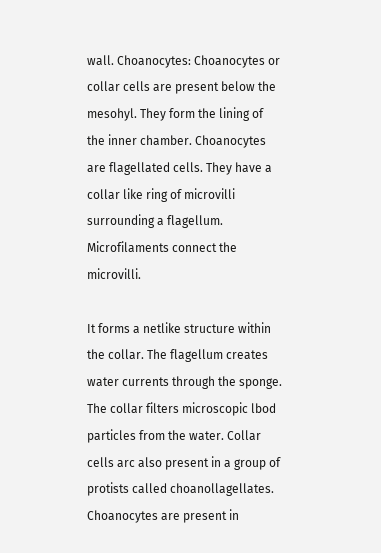wall. Choanocytes: Choanocytes or collar cells are present below the mesohyl. They form the lining of the inner chamber. Choanocytes are flagellated cells. They have a collar like ring of microvilli surrounding a flagellum. Microfilaments connect the microvilli.

It forms a netlike structure within the collar. The flagellum creates water currents through the sponge. The collar filters microscopic lbod particles from the water. Collar cells arc also present in a group of protists called choanollagellates. Choanocytes are present in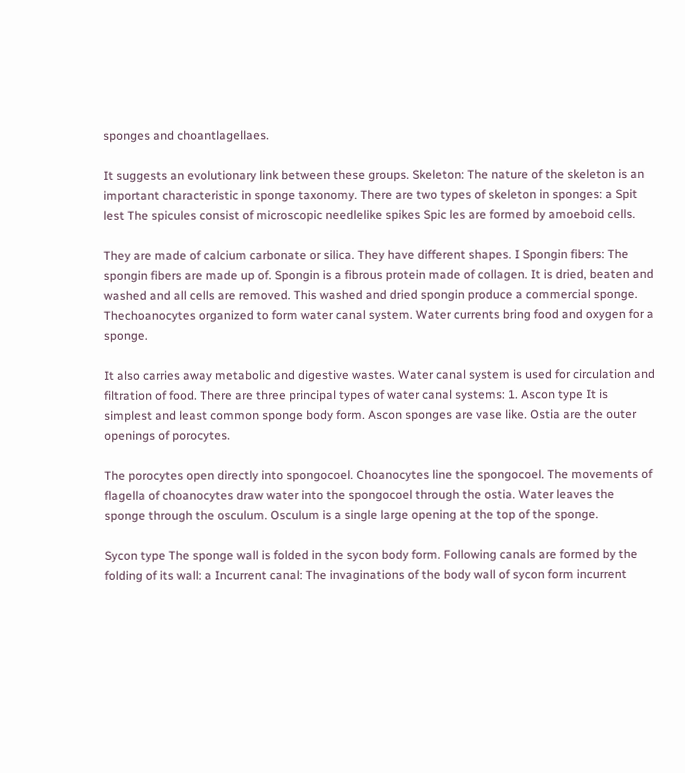sponges and choantlagellaes.

It suggests an evolutionary link between these groups. Skeleton: The nature of the skeleton is an important characteristic in sponge taxonomy. There are two types of skeleton in sponges: a Spit lest The spicules consist of microscopic needlelike spikes Spic les are formed by amoeboid cells.

They are made of calcium carbonate or silica. They have different shapes. I Spongin fibers: The spongin fibers are made up of. Spongin is a fibrous protein made of collagen. It is dried, beaten and washed and all cells are removed. This washed and dried spongin produce a commercial sponge. Thechoanocytes organized to form water canal system. Water currents bring food and oxygen for a sponge.

It also carries away metabolic and digestive wastes. Water canal system is used for circulation and filtration of food. There are three principal types of water canal systems: 1. Ascon type It is simplest and least common sponge body form. Ascon sponges are vase like. Ostia are the outer openings of porocytes.

The porocytes open directly into spongocoel. Choanocytes line the spongocoel. The movements of flagella of choanocytes draw water into the spongocoel through the ostia. Water leaves the sponge through the osculum. Osculum is a single large opening at the top of the sponge.

Sycon type The sponge wall is folded in the sycon body form. Following canals are formed by the folding of its wall: a Incurrent canal: The invaginations of the body wall of sycon form incurrent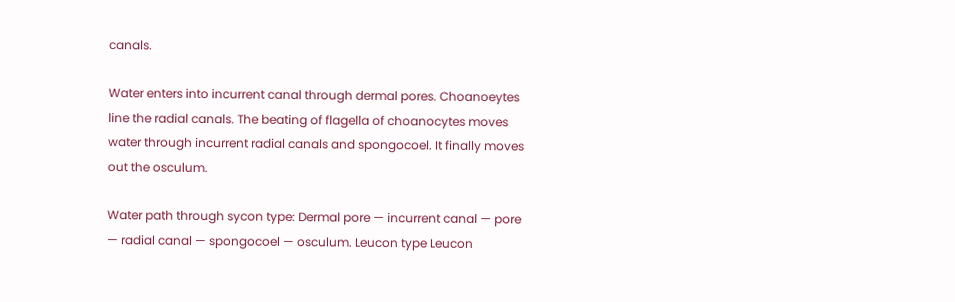canals.

Water enters into incurrent canal through dermal pores. Choanoeytes line the radial canals. The beating of flagella of choanocytes moves water through incurrent radial canals and spongocoel. It finally moves out the osculum.

Water path through sycon type: Dermal pore — incurrent canal — pore — radial canal — spongocoel — osculum. Leucon type Leucon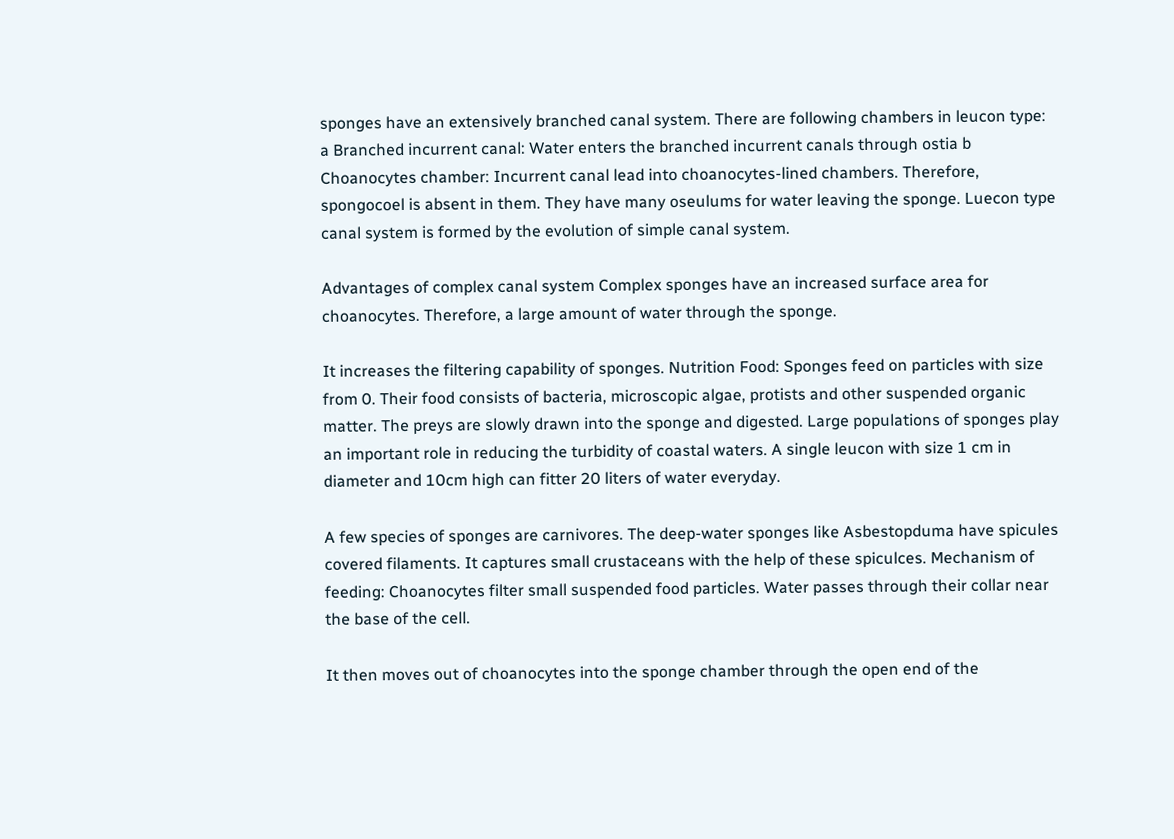sponges have an extensively branched canal system. There are following chambers in leucon type: a Branched incurrent canal: Water enters the branched incurrent canals through ostia b Choanocytes chamber: Incurrent canal lead into choanocytes-lined chambers. Therefore, spongocoel is absent in them. They have many oseulums for water leaving the sponge. Luecon type canal system is formed by the evolution of simple canal system.

Advantages of complex canal system Complex sponges have an increased surface area for choanocytes. Therefore, a large amount of water through the sponge.

It increases the filtering capability of sponges. Nutrition Food: Sponges feed on particles with size from 0. Their food consists of bacteria, microscopic algae, protists and other suspended organic matter. The preys are slowly drawn into the sponge and digested. Large populations of sponges play an important role in reducing the turbidity of coastal waters. A single leucon with size 1 cm in diameter and 10cm high can fitter 20 liters of water everyday.

A few species of sponges are carnivores. The deep-water sponges like Asbestopduma have spicules covered filaments. It captures small crustaceans with the help of these spiculces. Mechanism of feeding: Choanocytes filter small suspended food particles. Water passes through their collar near the base of the cell.

It then moves out of choanocytes into the sponge chamber through the open end of the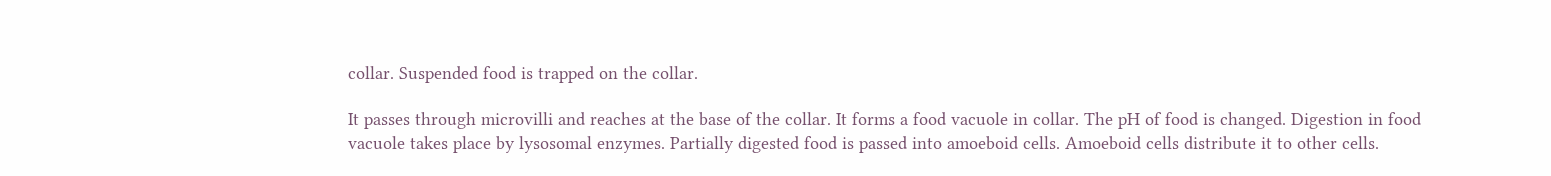collar. Suspended food is trapped on the collar.

It passes through microvilli and reaches at the base of the collar. It forms a food vacuole in collar. The pH of food is changed. Digestion in food vacuole takes place by lysosomal enzymes. Partially digested food is passed into amoeboid cells. Amoeboid cells distribute it to other cells.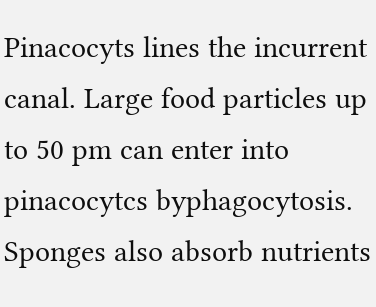Pinacocyts lines the incurrent canal. Large food particles up to 50 pm can enter into pinacocytcs byphagocytosis. Sponges also absorb nutrients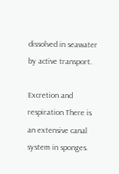dissolved in seawater by active transport.

Excretion and respiration There is an extensive canal system in sponges.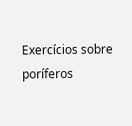Exercícios sobre poríferos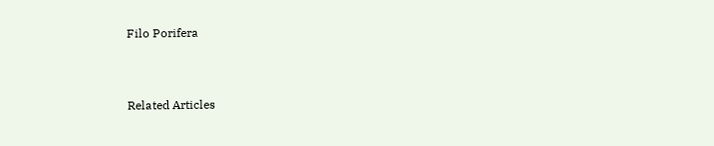Filo Porifera


Related Articles